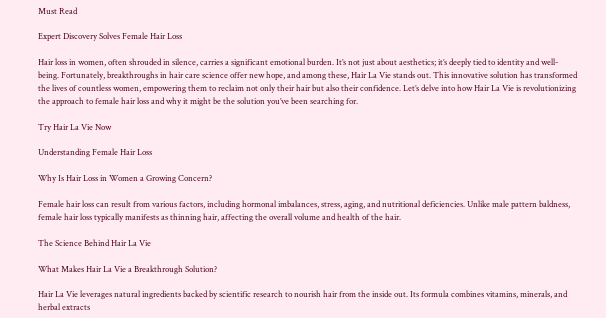Must Read

Expert Discovery Solves Female Hair Loss

Hair loss in women, often shrouded in silence, carries a significant emotional burden. It’s not just about aesthetics; it’s deeply tied to identity and well-being. Fortunately, breakthroughs in hair care science offer new hope, and among these, Hair La Vie stands out. This innovative solution has transformed the lives of countless women, empowering them to reclaim not only their hair but also their confidence. Let’s delve into how Hair La Vie is revolutionizing the approach to female hair loss and why it might be the solution you’ve been searching for.

Try Hair La Vie Now

Understanding Female Hair Loss

Why Is Hair Loss in Women a Growing Concern?

Female hair loss can result from various factors, including hormonal imbalances, stress, aging, and nutritional deficiencies. Unlike male pattern baldness, female hair loss typically manifests as thinning hair, affecting the overall volume and health of the hair.

The Science Behind Hair La Vie

What Makes Hair La Vie a Breakthrough Solution?

Hair La Vie leverages natural ingredients backed by scientific research to nourish hair from the inside out. Its formula combines vitamins, minerals, and herbal extracts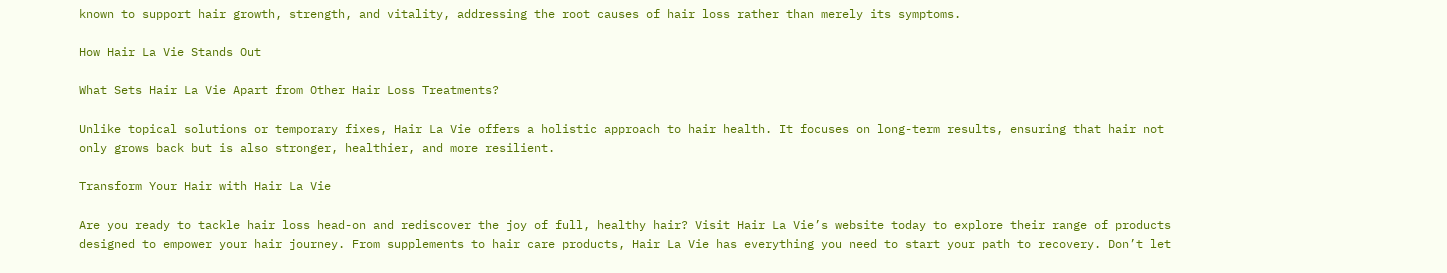known to support hair growth, strength, and vitality, addressing the root causes of hair loss rather than merely its symptoms.

How Hair La Vie Stands Out

What Sets Hair La Vie Apart from Other Hair Loss Treatments?

Unlike topical solutions or temporary fixes, Hair La Vie offers a holistic approach to hair health. It focuses on long-term results, ensuring that hair not only grows back but is also stronger, healthier, and more resilient.

Transform Your Hair with Hair La Vie

Are you ready to tackle hair loss head-on and rediscover the joy of full, healthy hair? Visit Hair La Vie’s website today to explore their range of products designed to empower your hair journey. From supplements to hair care products, Hair La Vie has everything you need to start your path to recovery. Don’t let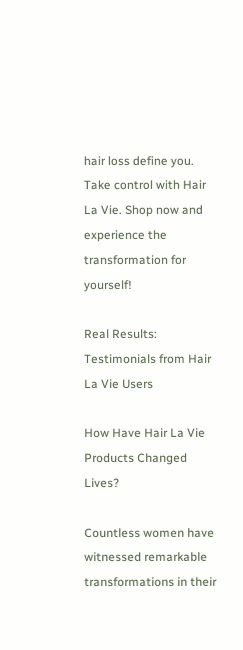hair loss define you. Take control with Hair La Vie. Shop now and experience the transformation for yourself!

Real Results: Testimonials from Hair La Vie Users

How Have Hair La Vie Products Changed Lives?

Countless women have witnessed remarkable transformations in their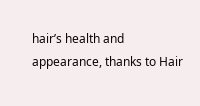hair’s health and appearance, thanks to Hair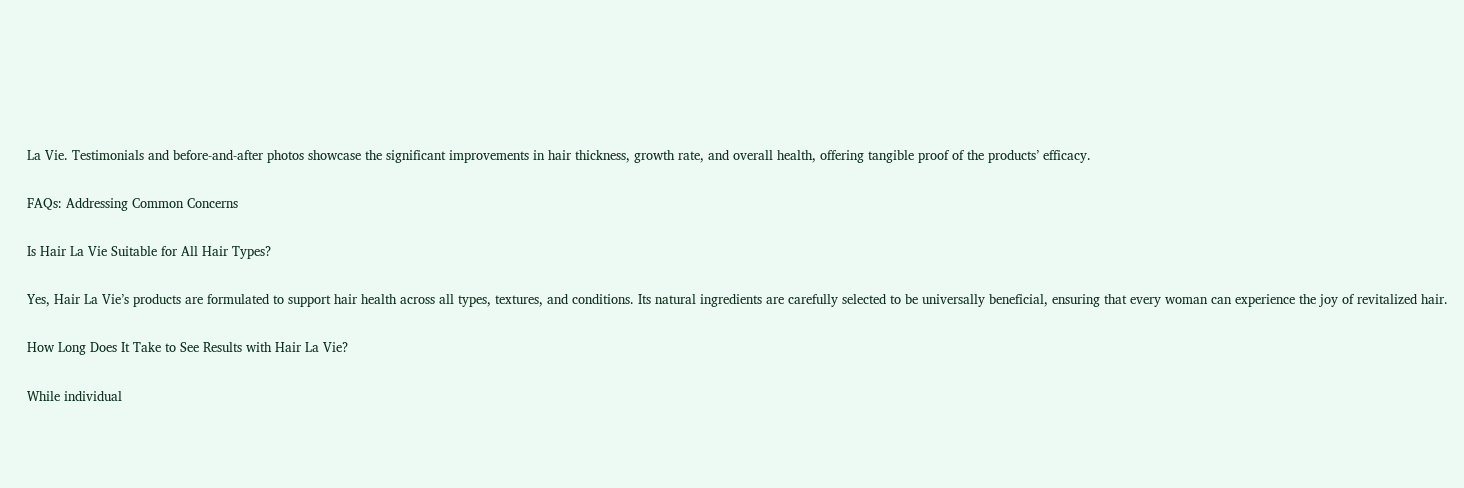La Vie. Testimonials and before-and-after photos showcase the significant improvements in hair thickness, growth rate, and overall health, offering tangible proof of the products’ efficacy.

FAQs: Addressing Common Concerns

Is Hair La Vie Suitable for All Hair Types?

Yes, Hair La Vie’s products are formulated to support hair health across all types, textures, and conditions. Its natural ingredients are carefully selected to be universally beneficial, ensuring that every woman can experience the joy of revitalized hair.

How Long Does It Take to See Results with Hair La Vie?

While individual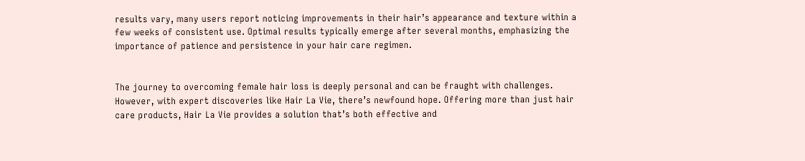results vary, many users report noticing improvements in their hair’s appearance and texture within a few weeks of consistent use. Optimal results typically emerge after several months, emphasizing the importance of patience and persistence in your hair care regimen.


The journey to overcoming female hair loss is deeply personal and can be fraught with challenges. However, with expert discoveries like Hair La Vie, there’s newfound hope. Offering more than just hair care products, Hair La Vie provides a solution that’s both effective and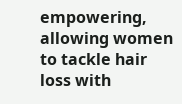empowering, allowing women to tackle hair loss with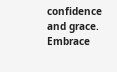confidence and grace. Embrace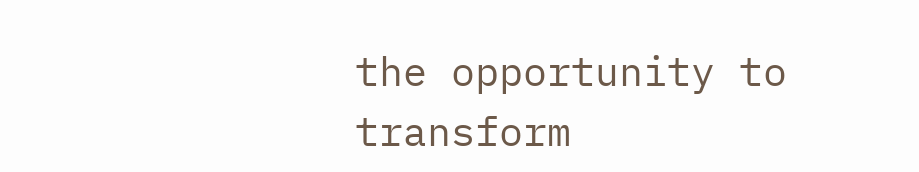the opportunity to transform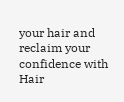your hair and reclaim your confidence with Hair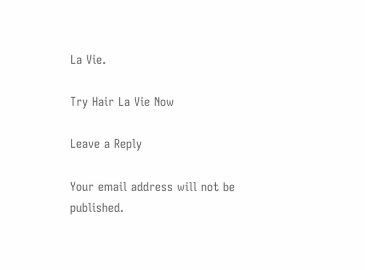La Vie.

Try Hair La Vie Now

Leave a Reply

Your email address will not be published.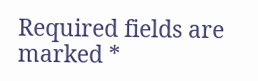Required fields are marked *